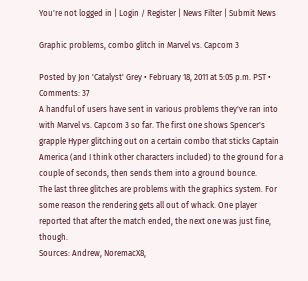You're not logged in | Login / Register | News Filter | Submit News

Graphic problems, combo glitch in Marvel vs. Capcom 3

Posted by Jon 'Catalyst' Grey • February 18, 2011 at 5:05 p.m. PST • Comments: 37
A handful of users have sent in various problems they've ran into with Marvel vs. Capcom 3 so far. The first one shows Spencer's grapple Hyper glitching out on a certain combo that sticks Captain America (and I think other characters included) to the ground for a couple of seconds, then sends them into a ground bounce.
The last three glitches are problems with the graphics system. For some reason the rendering gets all out of whack. One player reported that after the match ended, the next one was just fine, though.
Sources: Andrew, NoremacX8,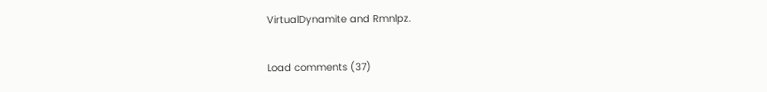VirtualDynamite and Rmnlpz.

Load comments (37)